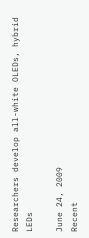Researchers develop all-white OLEDs, hybrid LEDs

June 24, 2009
Recent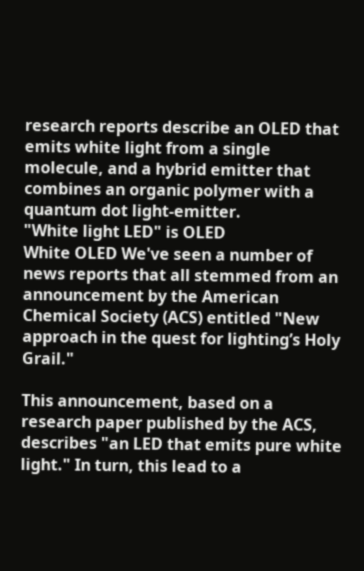research reports describe an OLED that emits white light from a single molecule, and a hybrid emitter that combines an organic polymer with a quantum dot light-emitter.
"White light LED" is OLED
White OLED We've seen a number of news reports that all stemmed from an announcement by the American Chemical Society (ACS) entitled "New approach in the quest for lighting’s Holy Grail."

This announcement, based on a research paper published by the ACS, describes "an LED that emits pure white light." In turn, this lead to a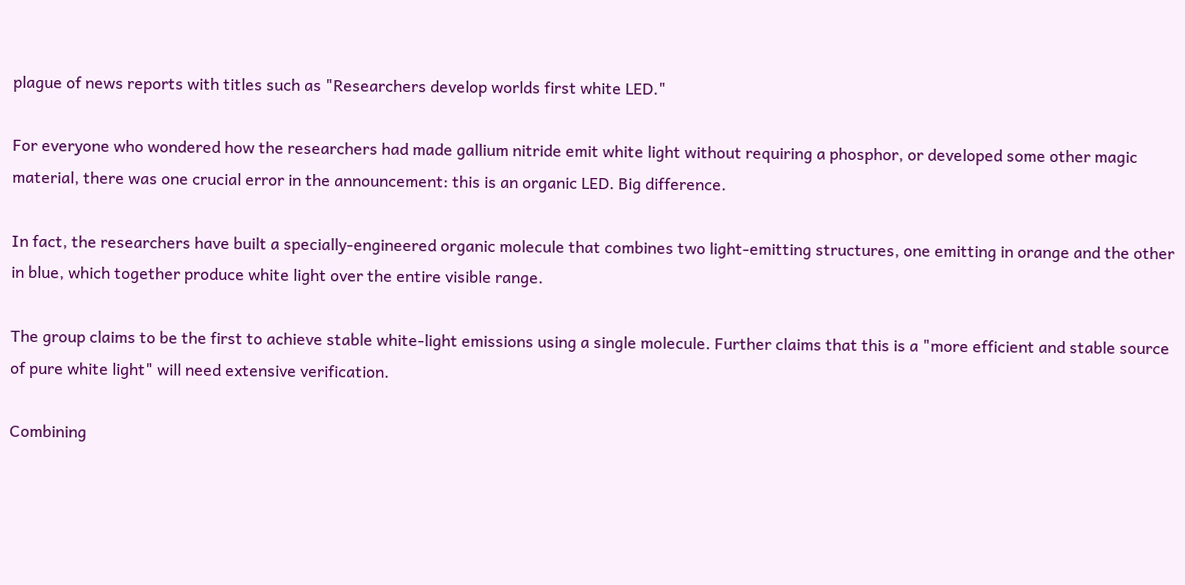plague of news reports with titles such as "Researchers develop worlds first white LED."

For everyone who wondered how the researchers had made gallium nitride emit white light without requiring a phosphor, or developed some other magic material, there was one crucial error in the announcement: this is an organic LED. Big difference.

In fact, the researchers have built a specially-engineered organic molecule that combines two light-emitting structures, one emitting in orange and the other in blue, which together produce white light over the entire visible range.

The group claims to be the first to achieve stable white-light emissions using a single molecule. Further claims that this is a "more efficient and stable source of pure white light" will need extensive verification.

Combining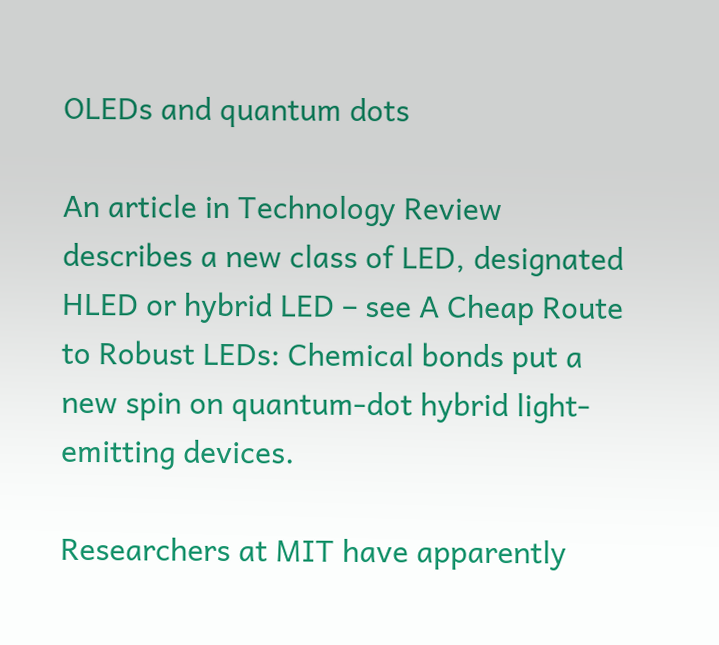OLEDs and quantum dots

An article in Technology Review describes a new class of LED, designated HLED or hybrid LED – see A Cheap Route to Robust LEDs: Chemical bonds put a new spin on quantum-dot hybrid light-emitting devices.

Researchers at MIT have apparently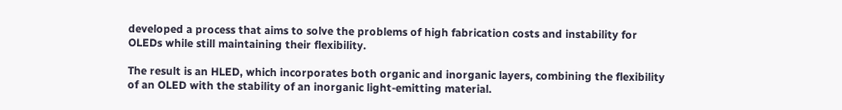developed a process that aims to solve the problems of high fabrication costs and instability for OLEDs while still maintaining their flexibility.

The result is an HLED, which incorporates both organic and inorganic layers, combining the flexibility of an OLED with the stability of an inorganic light-emitting material.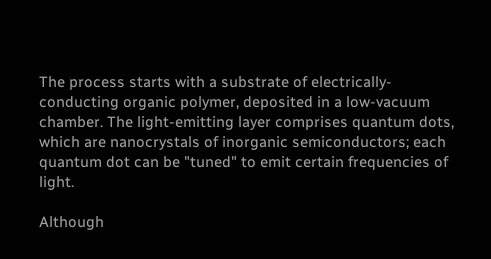The process starts with a substrate of electrically-conducting organic polymer, deposited in a low-vacuum chamber. The light-emitting layer comprises quantum dots, which are nanocrystals of inorganic semiconductors; each quantum dot can be "tuned" to emit certain frequencies of light.

Although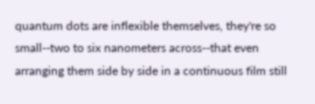quantum dots are inflexible themselves, they're so small--two to six nanometers across--that even arranging them side by side in a continuous film still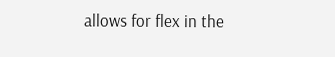allows for flex in the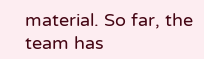material. So far, the team has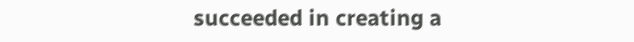succeeded in creating a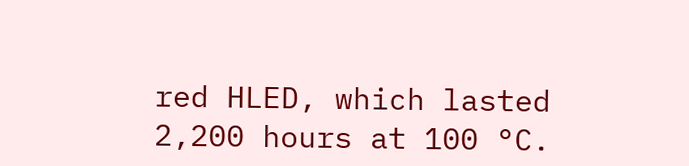red HLED, which lasted 2,200 hours at 100 °C.